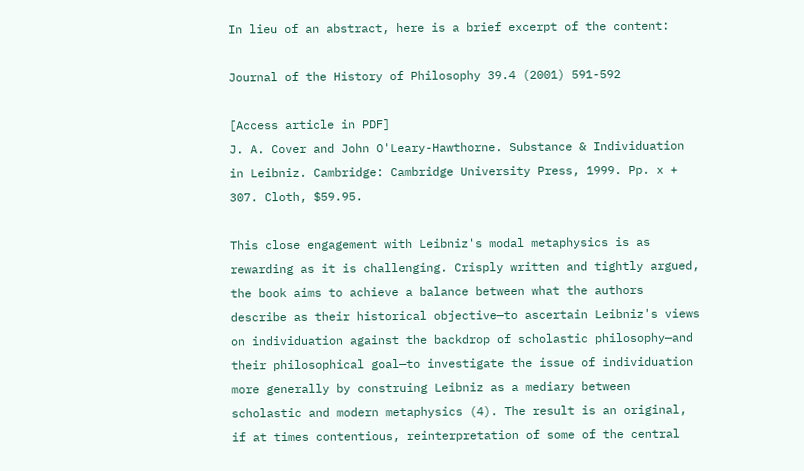In lieu of an abstract, here is a brief excerpt of the content:

Journal of the History of Philosophy 39.4 (2001) 591-592

[Access article in PDF]
J. A. Cover and John O'Leary-Hawthorne. Substance & Individuation in Leibniz. Cambridge: Cambridge University Press, 1999. Pp. x + 307. Cloth, $59.95.

This close engagement with Leibniz's modal metaphysics is as rewarding as it is challenging. Crisply written and tightly argued, the book aims to achieve a balance between what the authors describe as their historical objective—to ascertain Leibniz's views on individuation against the backdrop of scholastic philosophy—and their philosophical goal—to investigate the issue of individuation more generally by construing Leibniz as a mediary between scholastic and modern metaphysics (4). The result is an original, if at times contentious, reinterpretation of some of the central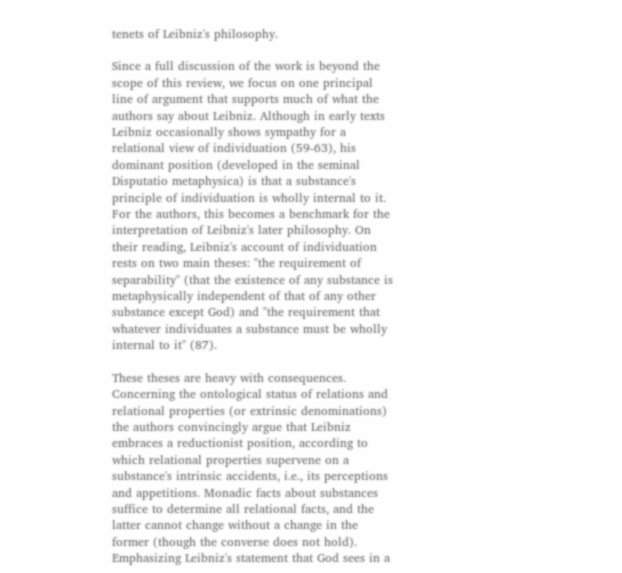tenets of Leibniz's philosophy.

Since a full discussion of the work is beyond the scope of this review, we focus on one principal line of argument that supports much of what the authors say about Leibniz. Although in early texts Leibniz occasionally shows sympathy for a relational view of individuation (59-63), his dominant position (developed in the seminal Disputatio metaphysica) is that a substance's principle of individuation is wholly internal to it. For the authors, this becomes a benchmark for the interpretation of Leibniz's later philosophy. On their reading, Leibniz's account of individuation rests on two main theses: "the requirement of separability" (that the existence of any substance is metaphysically independent of that of any other substance except God) and "the requirement that whatever individuates a substance must be wholly internal to it" (87).

These theses are heavy with consequences. Concerning the ontological status of relations and relational properties (or extrinsic denominations) the authors convincingly argue that Leibniz embraces a reductionist position, according to which relational properties supervene on a substance's intrinsic accidents, i.e., its perceptions and appetitions. Monadic facts about substances suffice to determine all relational facts, and the latter cannot change without a change in the former (though the converse does not hold). Emphasizing Leibniz's statement that God sees in a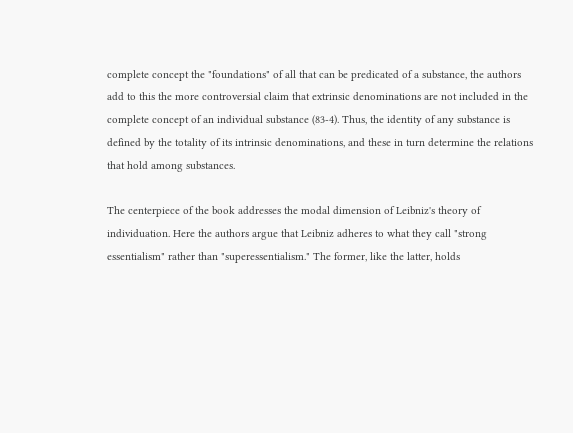complete concept the "foundations" of all that can be predicated of a substance, the authors add to this the more controversial claim that extrinsic denominations are not included in the complete concept of an individual substance (83-4). Thus, the identity of any substance is defined by the totality of its intrinsic denominations, and these in turn determine the relations that hold among substances.

The centerpiece of the book addresses the modal dimension of Leibniz's theory of individuation. Here the authors argue that Leibniz adheres to what they call "strong essentialism" rather than "superessentialism." The former, like the latter, holds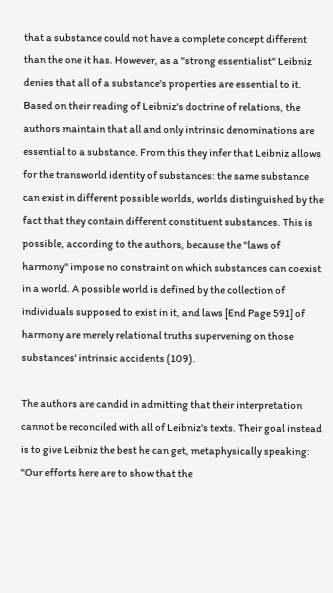that a substance could not have a complete concept different than the one it has. However, as a "strong essentialist" Leibniz denies that all of a substance's properties are essential to it. Based on their reading of Leibniz's doctrine of relations, the authors maintain that all and only intrinsic denominations are essential to a substance. From this they infer that Leibniz allows for the transworld identity of substances: the same substance can exist in different possible worlds, worlds distinguished by the fact that they contain different constituent substances. This is possible, according to the authors, because the "laws of harmony" impose no constraint on which substances can coexist in a world. A possible world is defined by the collection of individuals supposed to exist in it, and laws [End Page 591] of harmony are merely relational truths supervening on those substances' intrinsic accidents (109).

The authors are candid in admitting that their interpretation cannot be reconciled with all of Leibniz's texts. Their goal instead is to give Leibniz the best he can get, metaphysically speaking: "Our efforts here are to show that the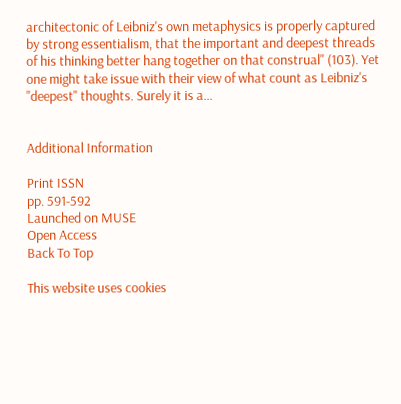architectonic of Leibniz's own metaphysics is properly captured by strong essentialism, that the important and deepest threads of his thinking better hang together on that construal" (103). Yet one might take issue with their view of what count as Leibniz's "deepest" thoughts. Surely it is a...


Additional Information

Print ISSN
pp. 591-592
Launched on MUSE
Open Access
Back To Top

This website uses cookies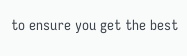to ensure you get the best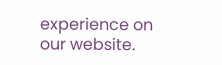experience on our website.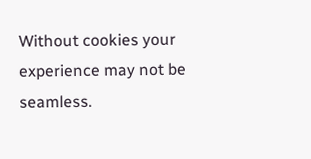Without cookies your experience may not be seamless.